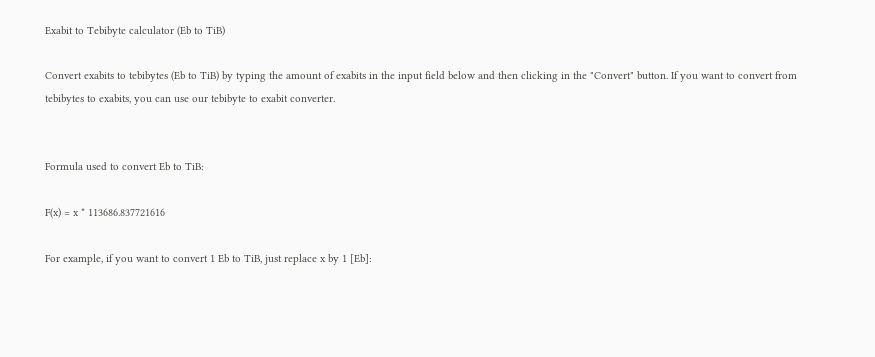Exabit to Tebibyte calculator (Eb to TiB)

Convert exabits to tebibytes (Eb to TiB) by typing the amount of exabits in the input field below and then clicking in the "Convert" button. If you want to convert from tebibytes to exabits, you can use our tebibyte to exabit converter.


Formula used to convert Eb to TiB:

F(x) = x * 113686.837721616

For example, if you want to convert 1 Eb to TiB, just replace x by 1 [Eb]: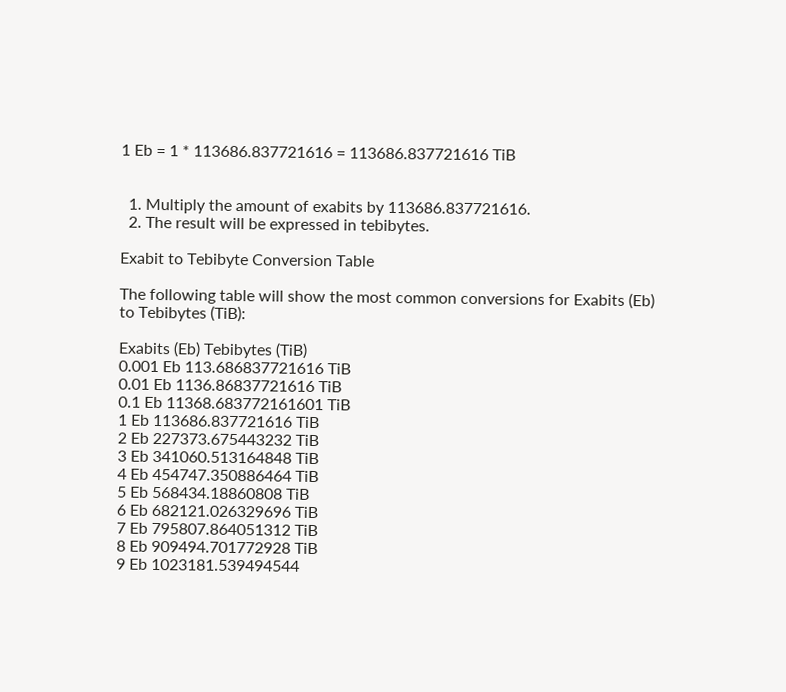1 Eb = 1 * 113686.837721616 = 113686.837721616 TiB


  1. Multiply the amount of exabits by 113686.837721616.
  2. The result will be expressed in tebibytes.

Exabit to Tebibyte Conversion Table

The following table will show the most common conversions for Exabits (Eb) to Tebibytes (TiB):

Exabits (Eb) Tebibytes (TiB)
0.001 Eb 113.686837721616 TiB
0.01 Eb 1136.86837721616 TiB
0.1 Eb 11368.683772161601 TiB
1 Eb 113686.837721616 TiB
2 Eb 227373.675443232 TiB
3 Eb 341060.513164848 TiB
4 Eb 454747.350886464 TiB
5 Eb 568434.18860808 TiB
6 Eb 682121.026329696 TiB
7 Eb 795807.864051312 TiB
8 Eb 909494.701772928 TiB
9 Eb 1023181.539494544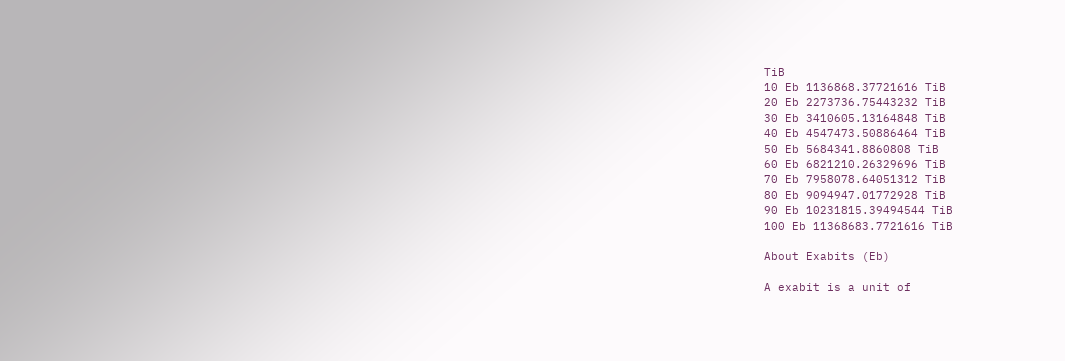TiB
10 Eb 1136868.37721616 TiB
20 Eb 2273736.75443232 TiB
30 Eb 3410605.13164848 TiB
40 Eb 4547473.50886464 TiB
50 Eb 5684341.8860808 TiB
60 Eb 6821210.26329696 TiB
70 Eb 7958078.64051312 TiB
80 Eb 9094947.01772928 TiB
90 Eb 10231815.39494544 TiB
100 Eb 11368683.7721616 TiB

About Exabits (Eb)

A exabit is a unit of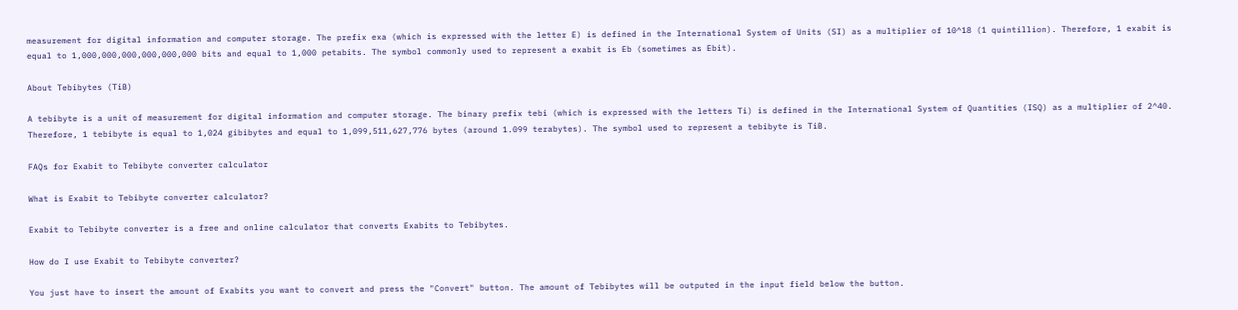measurement for digital information and computer storage. The prefix exa (which is expressed with the letter E) is defined in the International System of Units (SI) as a multiplier of 10^18 (1 quintillion). Therefore, 1 exabit is equal to 1,000,000,000,000,000,000 bits and equal to 1,000 petabits. The symbol commonly used to represent a exabit is Eb (sometimes as Ebit).

About Tebibytes (TiB)

A tebibyte is a unit of measurement for digital information and computer storage. The binary prefix tebi (which is expressed with the letters Ti) is defined in the International System of Quantities (ISQ) as a multiplier of 2^40. Therefore, 1 tebibyte is equal to 1,024 gibibytes and equal to 1,099,511,627,776 bytes (around 1.099 terabytes). The symbol used to represent a tebibyte is TiB.

FAQs for Exabit to Tebibyte converter calculator

What is Exabit to Tebibyte converter calculator?

Exabit to Tebibyte converter is a free and online calculator that converts Exabits to Tebibytes.

How do I use Exabit to Tebibyte converter?

You just have to insert the amount of Exabits you want to convert and press the "Convert" button. The amount of Tebibytes will be outputed in the input field below the button.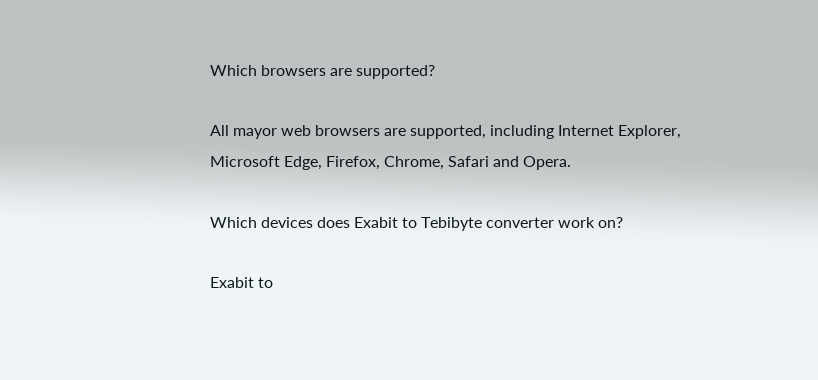Which browsers are supported?

All mayor web browsers are supported, including Internet Explorer, Microsoft Edge, Firefox, Chrome, Safari and Opera.

Which devices does Exabit to Tebibyte converter work on?

Exabit to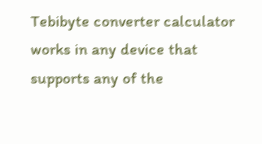Tebibyte converter calculator works in any device that supports any of the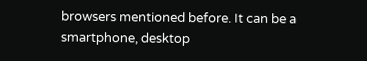browsers mentioned before. It can be a smartphone, desktop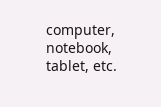computer, notebook, tablet, etc.